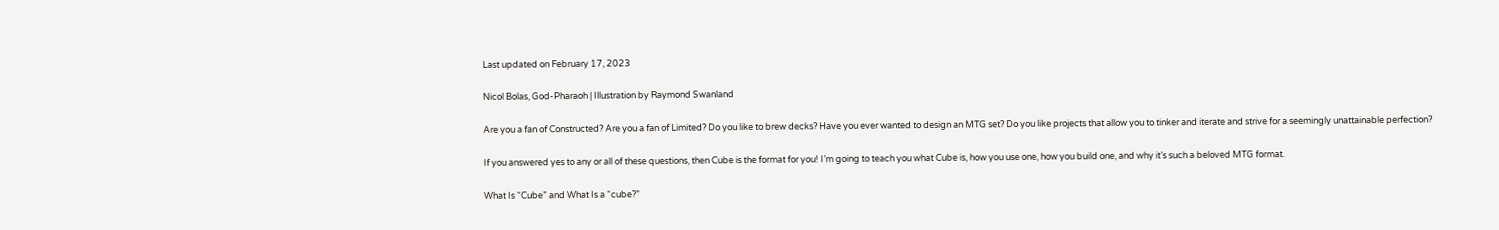Last updated on February 17, 2023

Nicol Bolas, God-Pharaoh | Illustration by Raymond Swanland

Are you a fan of Constructed? Are you a fan of Limited? Do you like to brew decks? Have you ever wanted to design an MTG set? Do you like projects that allow you to tinker and iterate and strive for a seemingly unattainable perfection?

If you answered yes to any or all of these questions, then Cube is the format for you! I’m going to teach you what Cube is, how you use one, how you build one, and why it’s such a beloved MTG format.

What Is “Cube” and What Is a “cube?”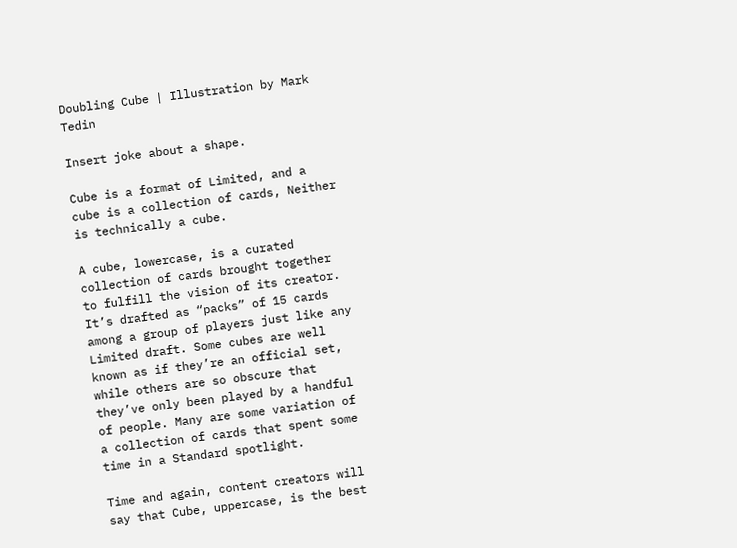Doubling Cube | Illustration by Mark Tedin

Insert joke about a shape.

Cube is a format of Limited, and a cube is a collection of cards, Neither is technically a cube.

A cube, lowercase, is a curated collection of cards brought together to fulfill the vision of its creator. It’s drafted as “packs” of 15 cards among a group of players just like any Limited draft. Some cubes are well known as if they’re an official set, while others are so obscure that they’ve only been played by a handful of people. Many are some variation of a collection of cards that spent some time in a Standard spotlight.

Time and again, content creators will say that Cube, uppercase, is the best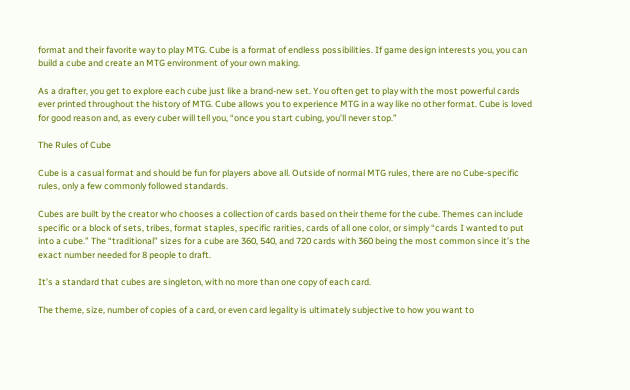format and their favorite way to play MTG. Cube is a format of endless possibilities. If game design interests you, you can build a cube and create an MTG environment of your own making.

As a drafter, you get to explore each cube just like a brand-new set. You often get to play with the most powerful cards ever printed throughout the history of MTG. Cube allows you to experience MTG in a way like no other format. Cube is loved for good reason and, as every cuber will tell you, “once you start cubing, you’ll never stop.”

The Rules of Cube

Cube is a casual format and should be fun for players above all. Outside of normal MTG rules, there are no Cube-specific rules, only a few commonly followed standards.

Cubes are built by the creator who chooses a collection of cards based on their theme for the cube. Themes can include specific or a block of sets, tribes, format staples, specific rarities, cards of all one color, or simply “cards I wanted to put into a cube.” The “traditional” sizes for a cube are 360, 540, and 720 cards with 360 being the most common since it’s the exact number needed for 8 people to draft.

It’s a standard that cubes are singleton, with no more than one copy of each card.

The theme, size, number of copies of a card, or even card legality is ultimately subjective to how you want to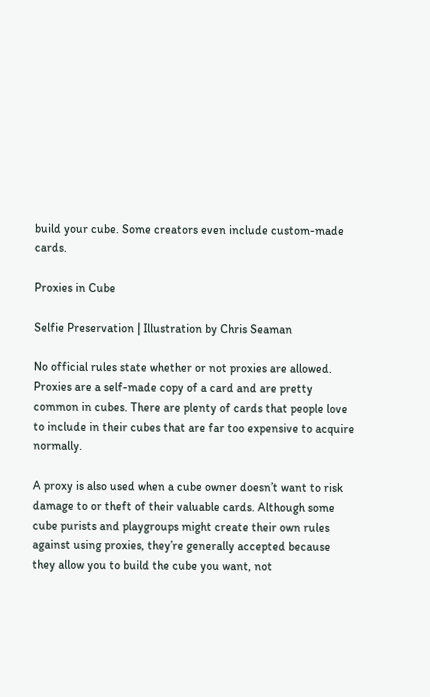build your cube. Some creators even include custom-made cards.

Proxies in Cube

Selfie Preservation | Illustration by Chris Seaman

No official rules state whether or not proxies are allowed. Proxies are a self-made copy of a card and are pretty common in cubes. There are plenty of cards that people love to include in their cubes that are far too expensive to acquire normally.

A proxy is also used when a cube owner doesn’t want to risk damage to or theft of their valuable cards. Although some cube purists and playgroups might create their own rules against using proxies, they’re generally accepted because they allow you to build the cube you want, not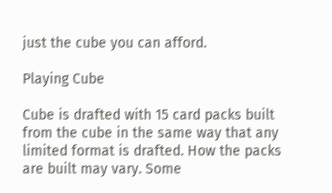just the cube you can afford.

Playing Cube

Cube is drafted with 15 card packs built from the cube in the same way that any limited format is drafted. How the packs are built may vary. Some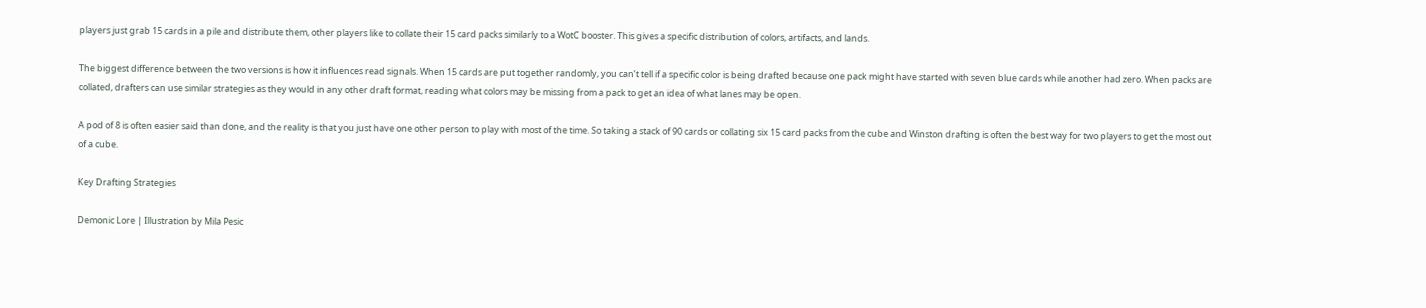players just grab 15 cards in a pile and distribute them, other players like to collate their 15 card packs similarly to a WotC booster. This gives a specific distribution of colors, artifacts, and lands.

The biggest difference between the two versions is how it influences read signals. When 15 cards are put together randomly, you can’t tell if a specific color is being drafted because one pack might have started with seven blue cards while another had zero. When packs are collated, drafters can use similar strategies as they would in any other draft format, reading what colors may be missing from a pack to get an idea of what lanes may be open.

A pod of 8 is often easier said than done, and the reality is that you just have one other person to play with most of the time. So taking a stack of 90 cards or collating six 15 card packs from the cube and Winston drafting is often the best way for two players to get the most out of a cube.

Key Drafting Strategies

Demonic Lore | Illustration by Mila Pesic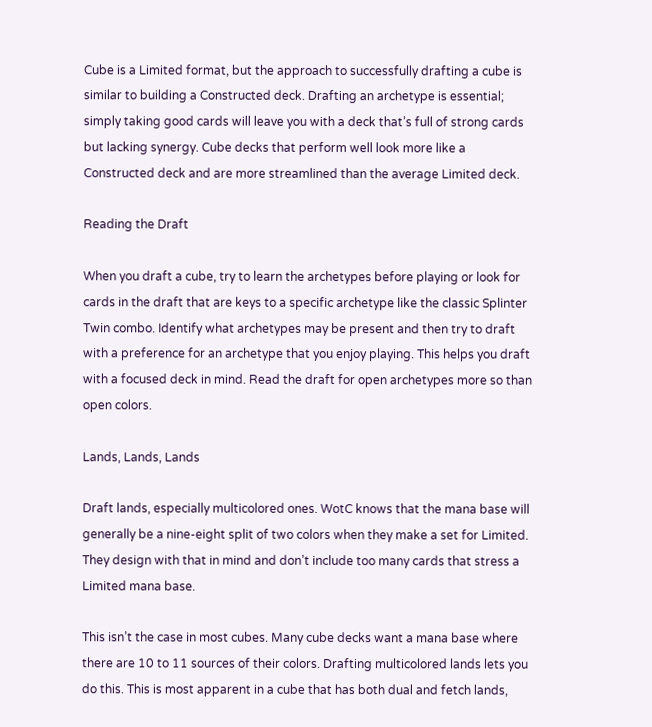Cube is a Limited format, but the approach to successfully drafting a cube is similar to building a Constructed deck. Drafting an archetype is essential; simply taking good cards will leave you with a deck that’s full of strong cards but lacking synergy. Cube decks that perform well look more like a Constructed deck and are more streamlined than the average Limited deck.

Reading the Draft

When you draft a cube, try to learn the archetypes before playing or look for cards in the draft that are keys to a specific archetype like the classic Splinter Twin combo. Identify what archetypes may be present and then try to draft with a preference for an archetype that you enjoy playing. This helps you draft with a focused deck in mind. Read the draft for open archetypes more so than open colors.

Lands, Lands, Lands

Draft lands, especially multicolored ones. WotC knows that the mana base will generally be a nine-eight split of two colors when they make a set for Limited. They design with that in mind and don’t include too many cards that stress a Limited mana base.

This isn’t the case in most cubes. Many cube decks want a mana base where there are 10 to 11 sources of their colors. Drafting multicolored lands lets you do this. This is most apparent in a cube that has both dual and fetch lands,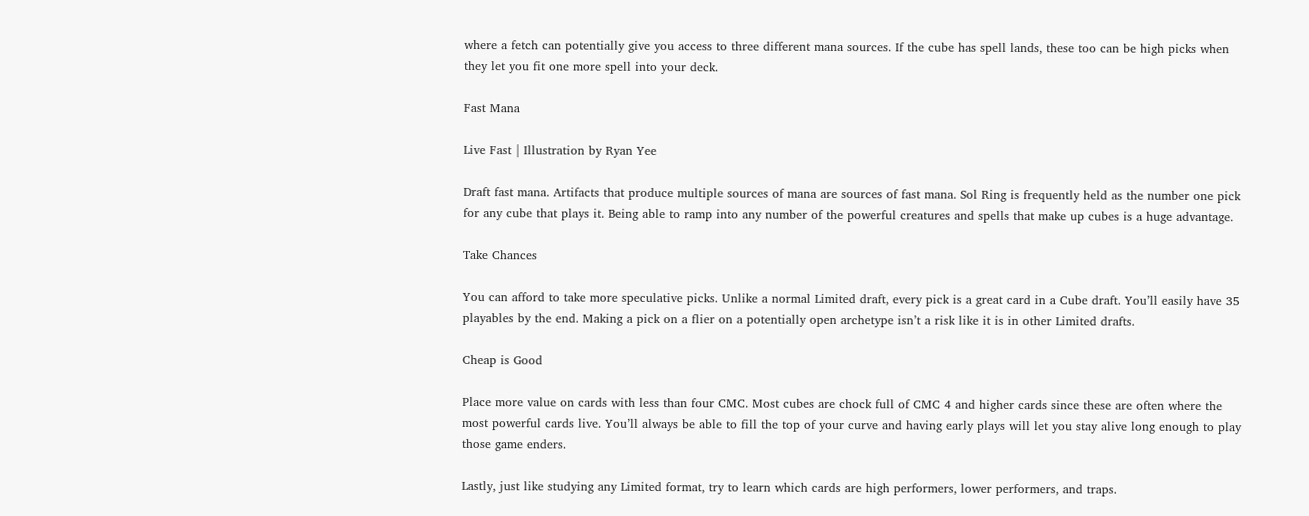where a fetch can potentially give you access to three different mana sources. If the cube has spell lands, these too can be high picks when they let you fit one more spell into your deck.

Fast Mana

Live Fast | Illustration by Ryan Yee

Draft fast mana. Artifacts that produce multiple sources of mana are sources of fast mana. Sol Ring is frequently held as the number one pick for any cube that plays it. Being able to ramp into any number of the powerful creatures and spells that make up cubes is a huge advantage.

Take Chances

You can afford to take more speculative picks. Unlike a normal Limited draft, every pick is a great card in a Cube draft. You’ll easily have 35 playables by the end. Making a pick on a flier on a potentially open archetype isn’t a risk like it is in other Limited drafts.

Cheap is Good

Place more value on cards with less than four CMC. Most cubes are chock full of CMC 4 and higher cards since these are often where the most powerful cards live. You’ll always be able to fill the top of your curve and having early plays will let you stay alive long enough to play those game enders.

Lastly, just like studying any Limited format, try to learn which cards are high performers, lower performers, and traps.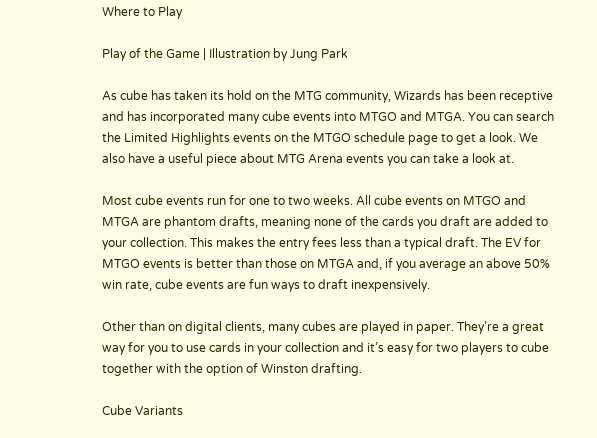Where to Play

Play of the Game | Illustration by Jung Park

As cube has taken its hold on the MTG community, Wizards has been receptive and has incorporated many cube events into MTGO and MTGA. You can search the Limited Highlights events on the MTGO schedule page to get a look. We also have a useful piece about MTG Arena events you can take a look at.

Most cube events run for one to two weeks. All cube events on MTGO and MTGA are phantom drafts, meaning none of the cards you draft are added to your collection. This makes the entry fees less than a typical draft. The EV for MTGO events is better than those on MTGA and, if you average an above 50% win rate, cube events are fun ways to draft inexpensively.

Other than on digital clients, many cubes are played in paper. They’re a great way for you to use cards in your collection and it’s easy for two players to cube together with the option of Winston drafting.

Cube Variants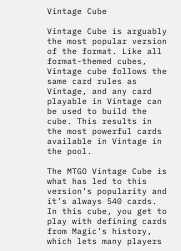Vintage Cube

Vintage Cube is arguably the most popular version of the format. Like all format-themed cubes, Vintage cube follows the same card rules as Vintage, and any card playable in Vintage can be used to build the cube. This results in the most powerful cards available in Vintage in the pool.

The MTGO Vintage Cube is what has led to this version’s popularity and it’s always 540 cards. In this cube, you get to play with defining cards from Magic’s history, which lets many players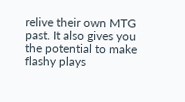relive their own MTG past. It also gives you the potential to make flashy plays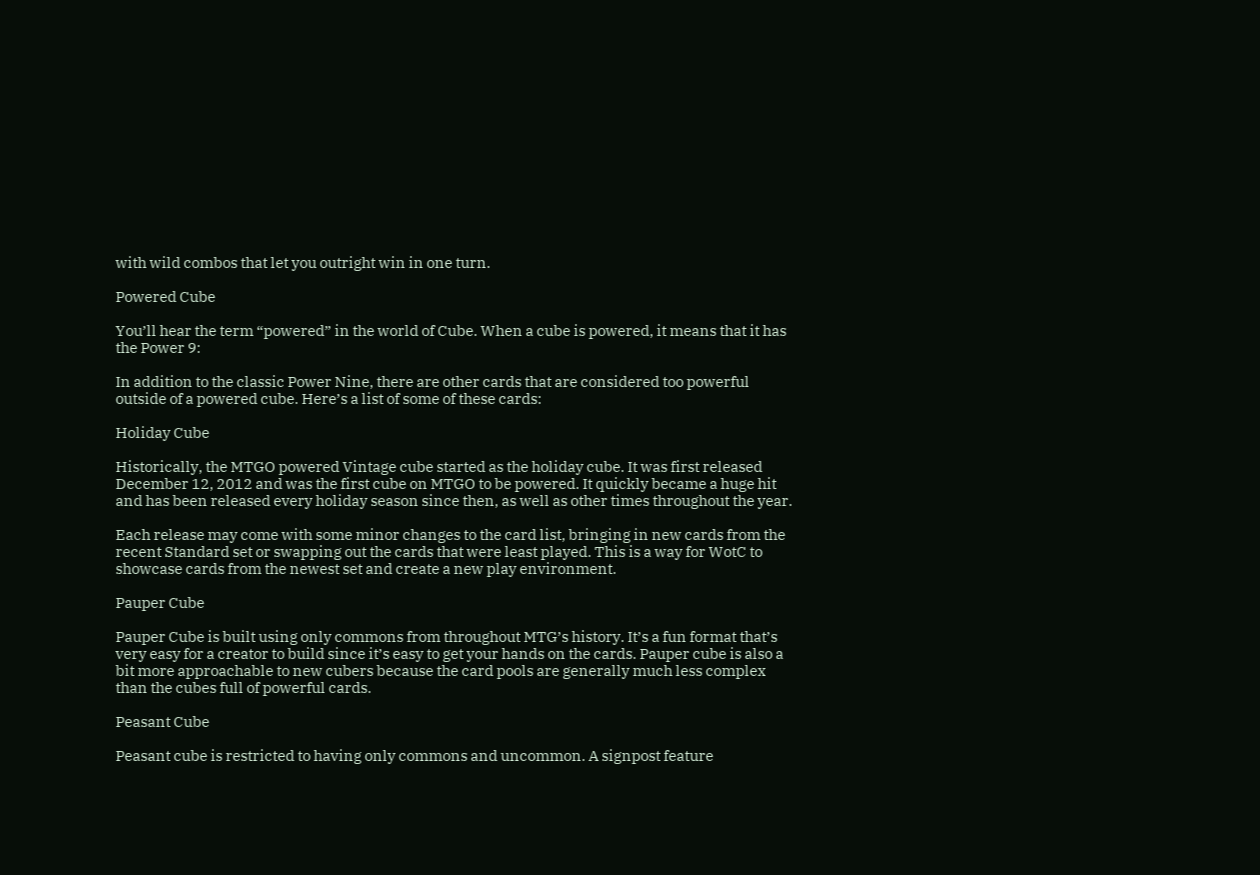with wild combos that let you outright win in one turn.

Powered Cube

You’ll hear the term “powered” in the world of Cube. When a cube is powered, it means that it has the Power 9:

In addition to the classic Power Nine, there are other cards that are considered too powerful outside of a powered cube. Here’s a list of some of these cards:

Holiday Cube

Historically, the MTGO powered Vintage cube started as the holiday cube. It was first released December 12, 2012 and was the first cube on MTGO to be powered. It quickly became a huge hit and has been released every holiday season since then, as well as other times throughout the year.

Each release may come with some minor changes to the card list, bringing in new cards from the recent Standard set or swapping out the cards that were least played. This is a way for WotC to showcase cards from the newest set and create a new play environment.

Pauper Cube

Pauper Cube is built using only commons from throughout MTG’s history. It’s a fun format that’s very easy for a creator to build since it’s easy to get your hands on the cards. Pauper cube is also a bit more approachable to new cubers because the card pools are generally much less complex than the cubes full of powerful cards.

Peasant Cube

Peasant cube is restricted to having only commons and uncommon. A signpost feature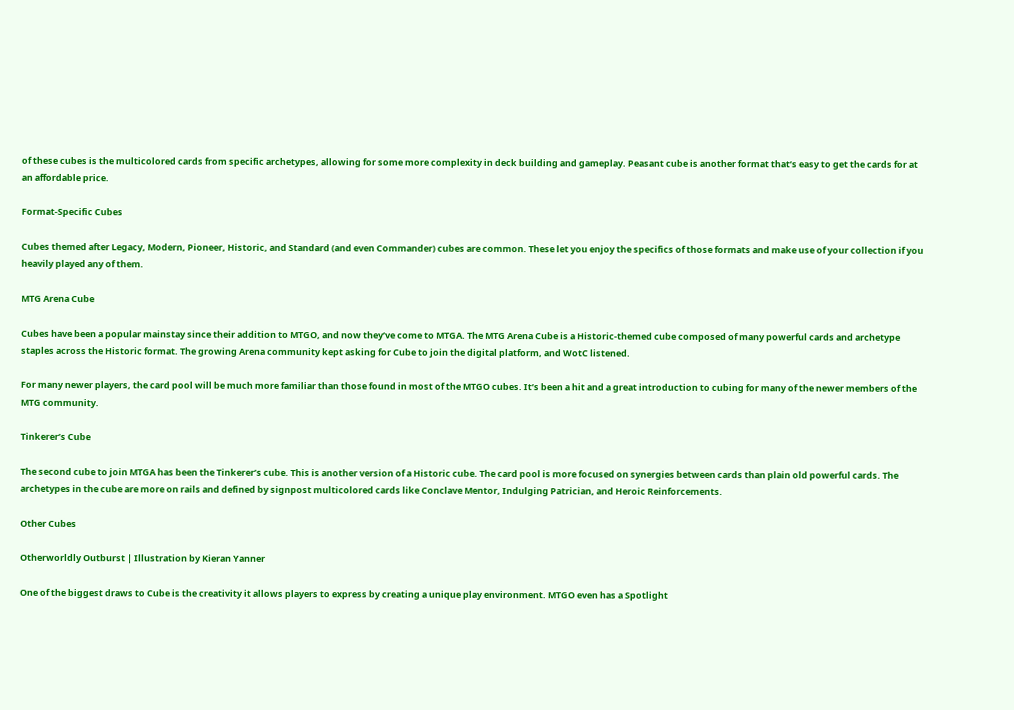of these cubes is the multicolored cards from specific archetypes, allowing for some more complexity in deck building and gameplay. Peasant cube is another format that’s easy to get the cards for at an affordable price.

Format-Specific Cubes

Cubes themed after Legacy, Modern, Pioneer, Historic, and Standard (and even Commander) cubes are common. These let you enjoy the specifics of those formats and make use of your collection if you heavily played any of them.

MTG Arena Cube

Cubes have been a popular mainstay since their addition to MTGO, and now they’ve come to MTGA. The MTG Arena Cube is a Historic-themed cube composed of many powerful cards and archetype staples across the Historic format. The growing Arena community kept asking for Cube to join the digital platform, and WotC listened.

For many newer players, the card pool will be much more familiar than those found in most of the MTGO cubes. It’s been a hit and a great introduction to cubing for many of the newer members of the MTG community.

Tinkerer’s Cube

The second cube to join MTGA has been the Tinkerer’s cube. This is another version of a Historic cube. The card pool is more focused on synergies between cards than plain old powerful cards. The archetypes in the cube are more on rails and defined by signpost multicolored cards like Conclave Mentor, Indulging Patrician, and Heroic Reinforcements.

Other Cubes

Otherworldly Outburst | Illustration by Kieran Yanner

One of the biggest draws to Cube is the creativity it allows players to express by creating a unique play environment. MTGO even has a Spotlight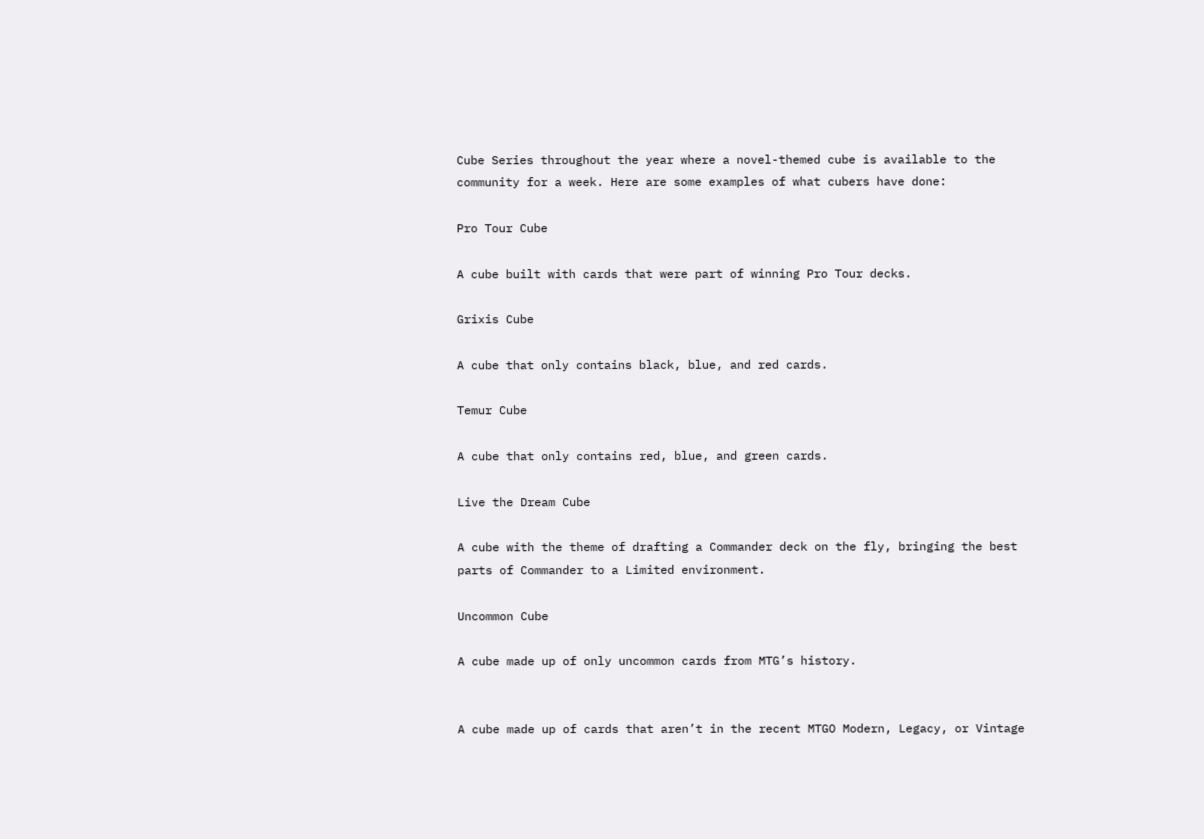Cube Series throughout the year where a novel-themed cube is available to the community for a week. Here are some examples of what cubers have done:

Pro Tour Cube

A cube built with cards that were part of winning Pro Tour decks.

Grixis Cube

A cube that only contains black, blue, and red cards.

Temur Cube

A cube that only contains red, blue, and green cards.

Live the Dream Cube

A cube with the theme of drafting a Commander deck on the fly, bringing the best parts of Commander to a Limited environment.

Uncommon Cube

A cube made up of only uncommon cards from MTG’s history.


A cube made up of cards that aren’t in the recent MTGO Modern, Legacy, or Vintage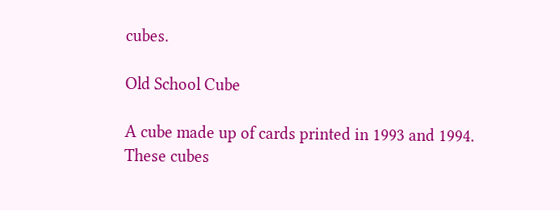cubes.

Old School Cube

A cube made up of cards printed in 1993 and 1994. These cubes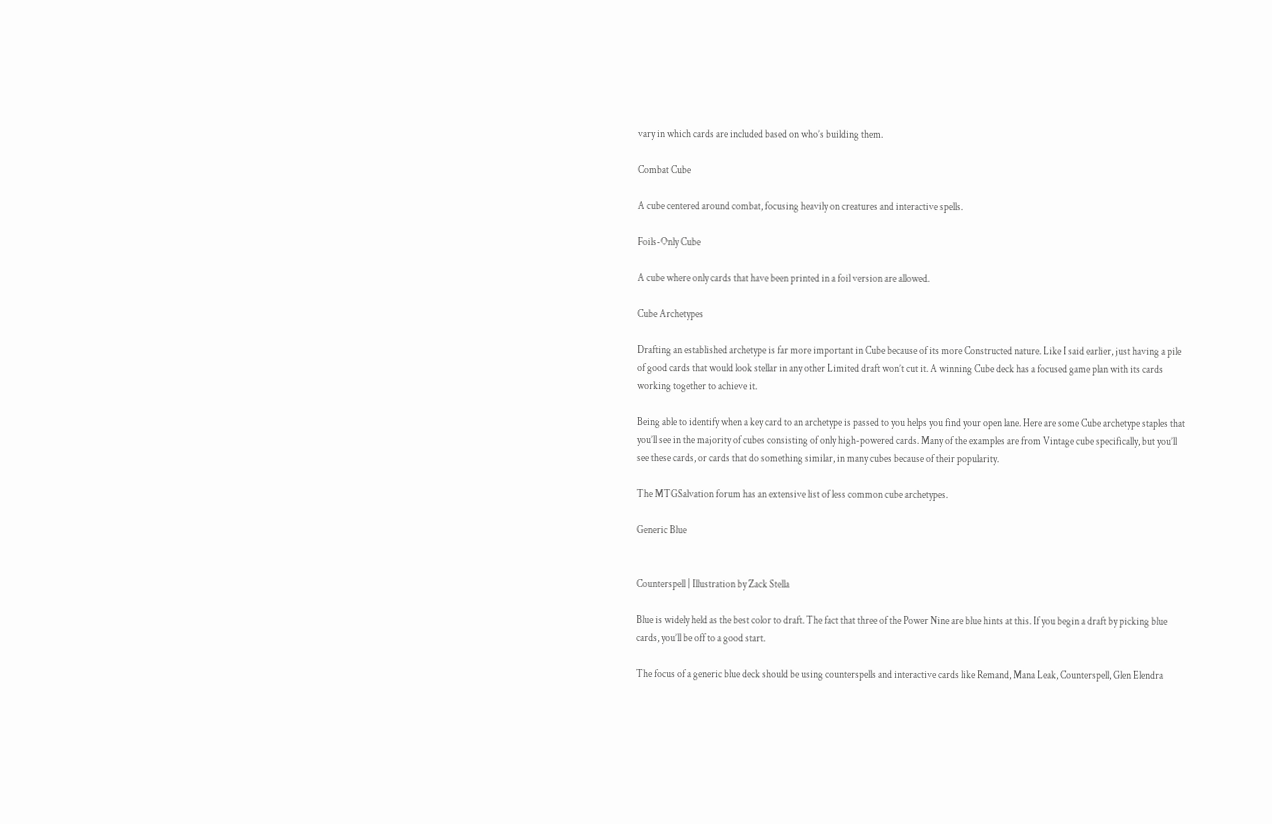vary in which cards are included based on who’s building them.

Combat Cube

A cube centered around combat, focusing heavily on creatures and interactive spells.

Foils-Only Cube

A cube where only cards that have been printed in a foil version are allowed.

Cube Archetypes

Drafting an established archetype is far more important in Cube because of its more Constructed nature. Like I said earlier, just having a pile of good cards that would look stellar in any other Limited draft won’t cut it. A winning Cube deck has a focused game plan with its cards working together to achieve it.

Being able to identify when a key card to an archetype is passed to you helps you find your open lane. Here are some Cube archetype staples that you’ll see in the majority of cubes consisting of only high-powered cards. Many of the examples are from Vintage cube specifically, but you’ll see these cards, or cards that do something similar, in many cubes because of their popularity.

The MTGSalvation forum has an extensive list of less common cube archetypes.

Generic Blue


Counterspell | Illustration by Zack Stella

Blue is widely held as the best color to draft. The fact that three of the Power Nine are blue hints at this. If you begin a draft by picking blue cards, you’ll be off to a good start.

The focus of a generic blue deck should be using counterspells and interactive cards like Remand, Mana Leak, Counterspell, Glen Elendra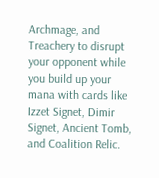Archmage, and Treachery to disrupt your opponent while you build up your mana with cards like Izzet Signet, Dimir Signet, Ancient Tomb, and Coalition Relic.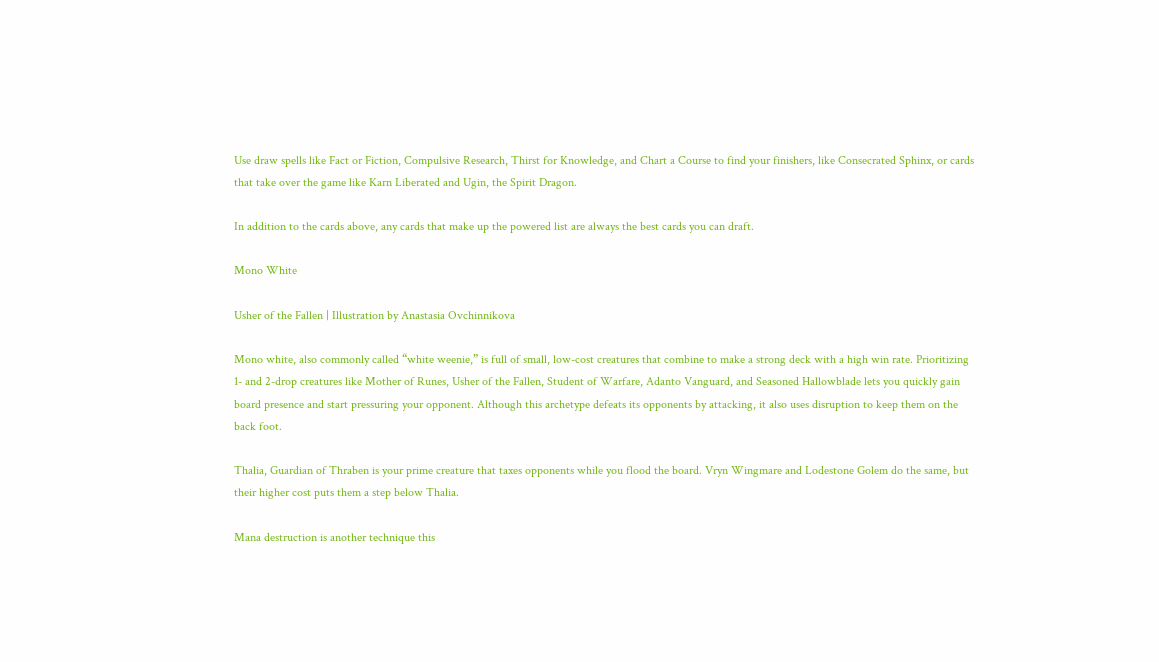Use draw spells like Fact or Fiction, Compulsive Research, Thirst for Knowledge, and Chart a Course to find your finishers, like Consecrated Sphinx, or cards that take over the game like Karn Liberated and Ugin, the Spirit Dragon.

In addition to the cards above, any cards that make up the powered list are always the best cards you can draft.

Mono White

Usher of the Fallen | Illustration by Anastasia Ovchinnikova

Mono white, also commonly called “white weenie,” is full of small, low-cost creatures that combine to make a strong deck with a high win rate. Prioritizing 1- and 2-drop creatures like Mother of Runes, Usher of the Fallen, Student of Warfare, Adanto Vanguard, and Seasoned Hallowblade lets you quickly gain board presence and start pressuring your opponent. Although this archetype defeats its opponents by attacking, it also uses disruption to keep them on the back foot.

Thalia, Guardian of Thraben is your prime creature that taxes opponents while you flood the board. Vryn Wingmare and Lodestone Golem do the same, but their higher cost puts them a step below Thalia.

Mana destruction is another technique this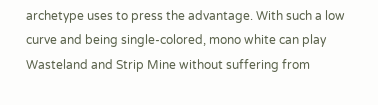archetype uses to press the advantage. With such a low curve and being single-colored, mono white can play Wasteland and Strip Mine without suffering from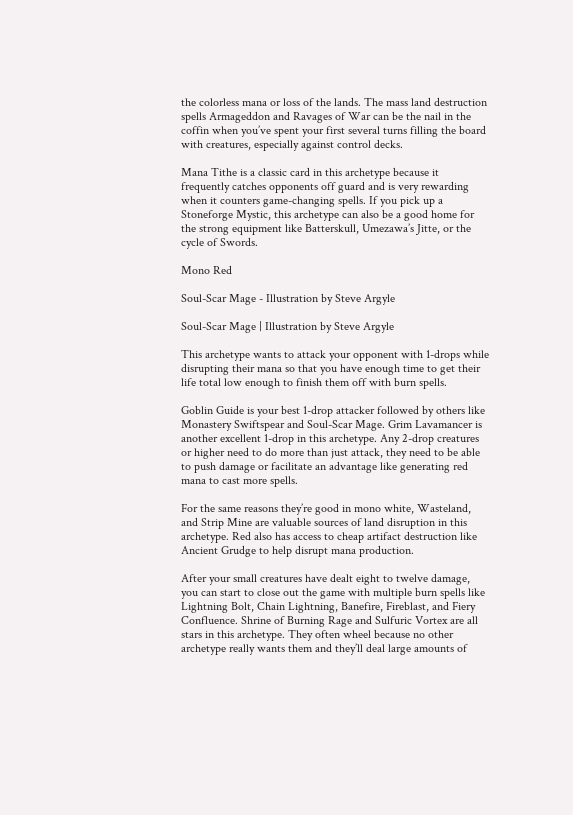the colorless mana or loss of the lands. The mass land destruction spells Armageddon and Ravages of War can be the nail in the coffin when you’ve spent your first several turns filling the board with creatures, especially against control decks.

Mana Tithe is a classic card in this archetype because it frequently catches opponents off guard and is very rewarding when it counters game-changing spells. If you pick up a Stoneforge Mystic, this archetype can also be a good home for the strong equipment like Batterskull, Umezawa’s Jitte, or the cycle of Swords.

Mono Red

Soul-Scar Mage - Illustration by Steve Argyle

Soul-Scar Mage | Illustration by Steve Argyle

This archetype wants to attack your opponent with 1-drops while disrupting their mana so that you have enough time to get their life total low enough to finish them off with burn spells.

Goblin Guide is your best 1-drop attacker followed by others like Monastery Swiftspear and Soul-Scar Mage. Grim Lavamancer is another excellent 1-drop in this archetype. Any 2-drop creatures or higher need to do more than just attack, they need to be able to push damage or facilitate an advantage like generating red mana to cast more spells.

For the same reasons they’re good in mono white, Wasteland, and Strip Mine are valuable sources of land disruption in this archetype. Red also has access to cheap artifact destruction like Ancient Grudge to help disrupt mana production.

After your small creatures have dealt eight to twelve damage, you can start to close out the game with multiple burn spells like Lightning Bolt, Chain Lightning, Banefire, Fireblast, and Fiery Confluence. Shrine of Burning Rage and Sulfuric Vortex are all stars in this archetype. They often wheel because no other archetype really wants them and they’ll deal large amounts of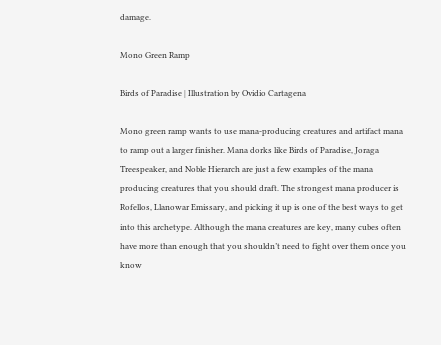damage.

Mono Green Ramp

Birds of Paradise | Illustration by Ovidio Cartagena

Mono green ramp wants to use mana-producing creatures and artifact mana to ramp out a larger finisher. Mana dorks like Birds of Paradise, Joraga Treespeaker, and Noble Hierarch are just a few examples of the mana producing creatures that you should draft. The strongest mana producer is Rofellos, Llanowar Emissary, and picking it up is one of the best ways to get into this archetype. Although the mana creatures are key, many cubes often have more than enough that you shouldn’t need to fight over them once you know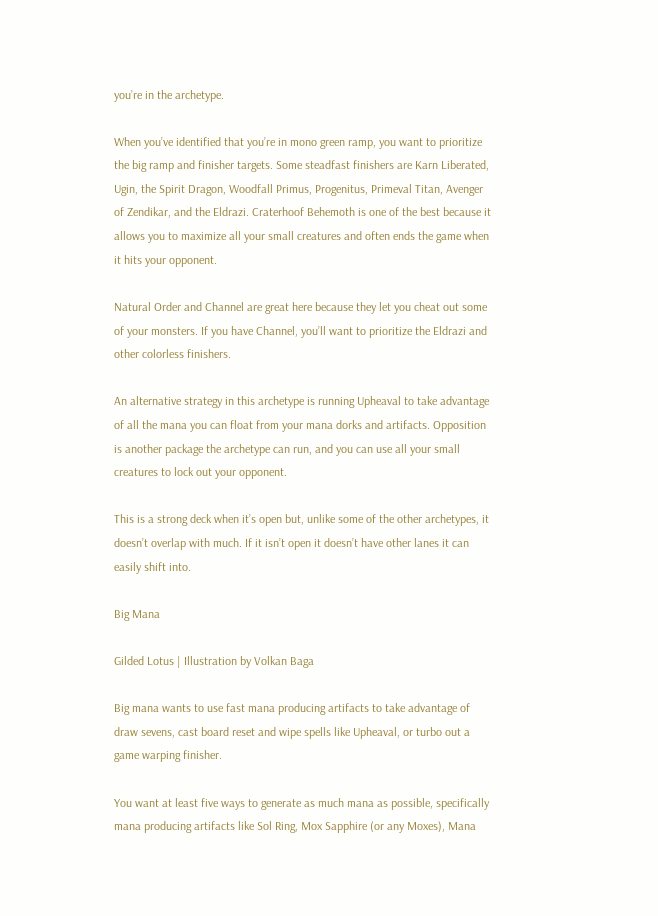you’re in the archetype.

When you’ve identified that you’re in mono green ramp, you want to prioritize the big ramp and finisher targets. Some steadfast finishers are Karn Liberated, Ugin, the Spirit Dragon, Woodfall Primus, Progenitus, Primeval Titan, Avenger of Zendikar, and the Eldrazi. Craterhoof Behemoth is one of the best because it allows you to maximize all your small creatures and often ends the game when it hits your opponent.

Natural Order and Channel are great here because they let you cheat out some of your monsters. If you have Channel, you’ll want to prioritize the Eldrazi and other colorless finishers.

An alternative strategy in this archetype is running Upheaval to take advantage of all the mana you can float from your mana dorks and artifacts. Opposition is another package the archetype can run, and you can use all your small creatures to lock out your opponent.

This is a strong deck when it’s open but, unlike some of the other archetypes, it doesn’t overlap with much. If it isn’t open it doesn’t have other lanes it can easily shift into.

Big Mana

Gilded Lotus | Illustration by Volkan Baga

Big mana wants to use fast mana producing artifacts to take advantage of draw sevens, cast board reset and wipe spells like Upheaval, or turbo out a game warping finisher.

You want at least five ways to generate as much mana as possible, specifically mana producing artifacts like Sol Ring, Mox Sapphire (or any Moxes), Mana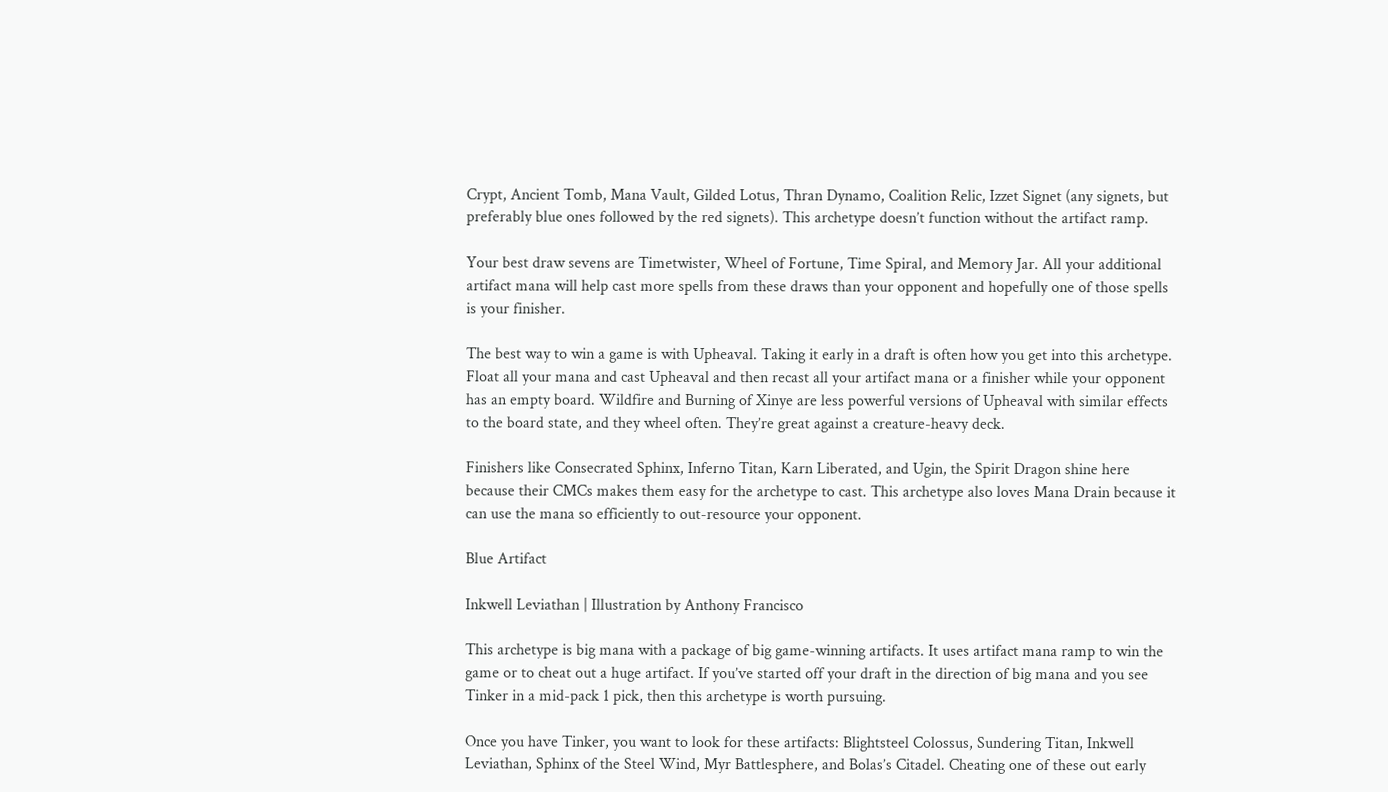Crypt, Ancient Tomb, Mana Vault, Gilded Lotus, Thran Dynamo, Coalition Relic, Izzet Signet (any signets, but preferably blue ones followed by the red signets). This archetype doesn’t function without the artifact ramp.

Your best draw sevens are Timetwister, Wheel of Fortune, Time Spiral, and Memory Jar. All your additional artifact mana will help cast more spells from these draws than your opponent and hopefully one of those spells is your finisher.

The best way to win a game is with Upheaval. Taking it early in a draft is often how you get into this archetype. Float all your mana and cast Upheaval and then recast all your artifact mana or a finisher while your opponent has an empty board. Wildfire and Burning of Xinye are less powerful versions of Upheaval with similar effects to the board state, and they wheel often. They’re great against a creature-heavy deck.

Finishers like Consecrated Sphinx, Inferno Titan, Karn Liberated, and Ugin, the Spirit Dragon shine here because their CMCs makes them easy for the archetype to cast. This archetype also loves Mana Drain because it can use the mana so efficiently to out-resource your opponent.

Blue Artifact

Inkwell Leviathan | Illustration by Anthony Francisco

This archetype is big mana with a package of big game-winning artifacts. It uses artifact mana ramp to win the game or to cheat out a huge artifact. If you’ve started off your draft in the direction of big mana and you see Tinker in a mid-pack 1 pick, then this archetype is worth pursuing.

Once you have Tinker, you want to look for these artifacts: Blightsteel Colossus, Sundering Titan, Inkwell Leviathan, Sphinx of the Steel Wind, Myr Battlesphere, and Bolas’s Citadel. Cheating one of these out early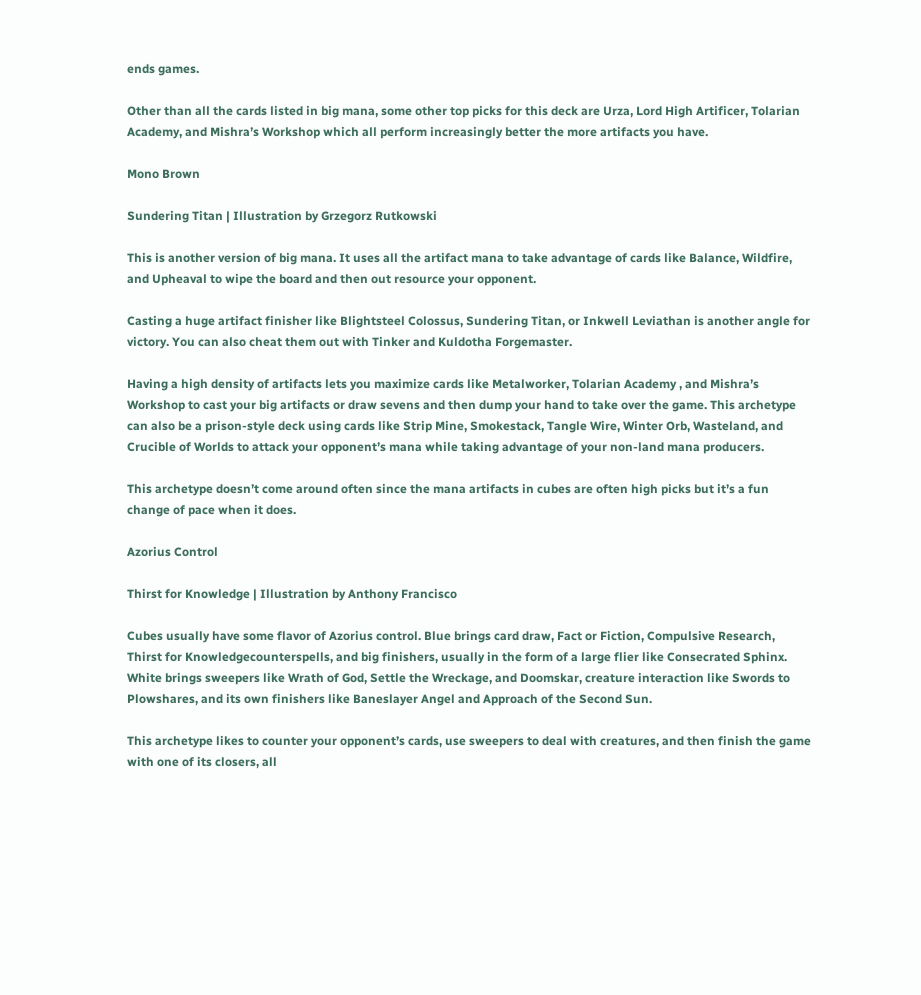ends games.

Other than all the cards listed in big mana, some other top picks for this deck are Urza, Lord High Artificer, Tolarian Academy, and Mishra’s Workshop which all perform increasingly better the more artifacts you have.

Mono Brown

Sundering Titan | Illustration by Grzegorz Rutkowski

This is another version of big mana. It uses all the artifact mana to take advantage of cards like Balance, Wildfire, and Upheaval to wipe the board and then out resource your opponent.

Casting a huge artifact finisher like Blightsteel Colossus, Sundering Titan, or Inkwell Leviathan is another angle for victory. You can also cheat them out with Tinker and Kuldotha Forgemaster.

Having a high density of artifacts lets you maximize cards like Metalworker, Tolarian Academy , and Mishra’s Workshop to cast your big artifacts or draw sevens and then dump your hand to take over the game. This archetype can also be a prison-style deck using cards like Strip Mine, Smokestack, Tangle Wire, Winter Orb, Wasteland, and Crucible of Worlds to attack your opponent’s mana while taking advantage of your non-land mana producers.

This archetype doesn’t come around often since the mana artifacts in cubes are often high picks but it’s a fun change of pace when it does.

Azorius Control

Thirst for Knowledge | Illustration by Anthony Francisco

Cubes usually have some flavor of Azorius control. Blue brings card draw, Fact or Fiction, Compulsive Research, Thirst for Knowledgecounterspells, and big finishers, usually in the form of a large flier like Consecrated Sphinx. White brings sweepers like Wrath of God, Settle the Wreckage, and Doomskar, creature interaction like Swords to Plowshares, and its own finishers like Baneslayer Angel and Approach of the Second Sun.

This archetype likes to counter your opponent’s cards, use sweepers to deal with creatures, and then finish the game with one of its closers, all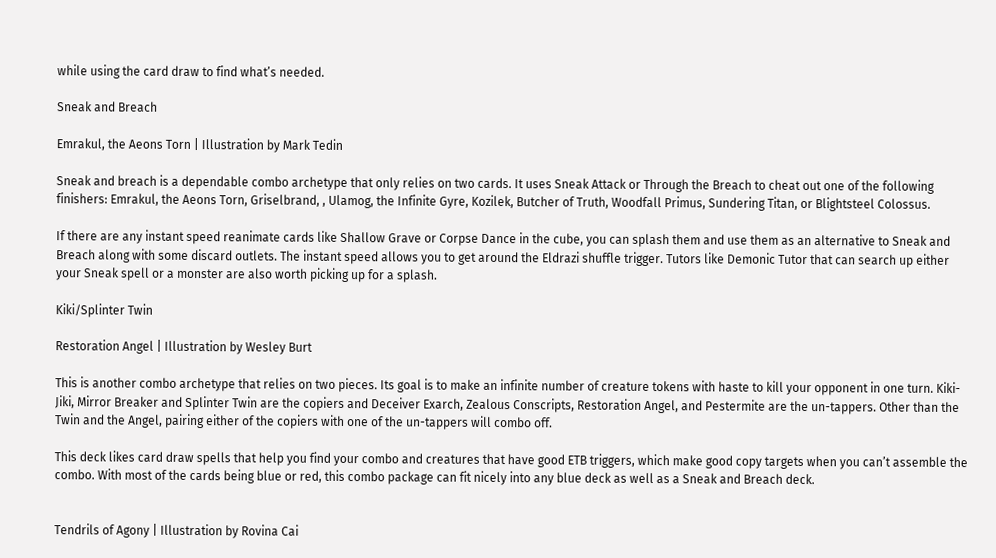while using the card draw to find what’s needed.

Sneak and Breach

Emrakul, the Aeons Torn | Illustration by Mark Tedin

Sneak and breach is a dependable combo archetype that only relies on two cards. It uses Sneak Attack or Through the Breach to cheat out one of the following finishers: Emrakul, the Aeons Torn, Griselbrand, , Ulamog, the Infinite Gyre, Kozilek, Butcher of Truth, Woodfall Primus, Sundering Titan, or Blightsteel Colossus.

If there are any instant speed reanimate cards like Shallow Grave or Corpse Dance in the cube, you can splash them and use them as an alternative to Sneak and Breach along with some discard outlets. The instant speed allows you to get around the Eldrazi shuffle trigger. Tutors like Demonic Tutor that can search up either your Sneak spell or a monster are also worth picking up for a splash.

Kiki/Splinter Twin

Restoration Angel | Illustration by Wesley Burt

This is another combo archetype that relies on two pieces. Its goal is to make an infinite number of creature tokens with haste to kill your opponent in one turn. Kiki-Jiki, Mirror Breaker and Splinter Twin are the copiers and Deceiver Exarch, Zealous Conscripts, Restoration Angel, and Pestermite are the un-tappers. Other than the Twin and the Angel, pairing either of the copiers with one of the un-tappers will combo off.

This deck likes card draw spells that help you find your combo and creatures that have good ETB triggers, which make good copy targets when you can’t assemble the combo. With most of the cards being blue or red, this combo package can fit nicely into any blue deck as well as a Sneak and Breach deck.


Tendrils of Agony | Illustration by Rovina Cai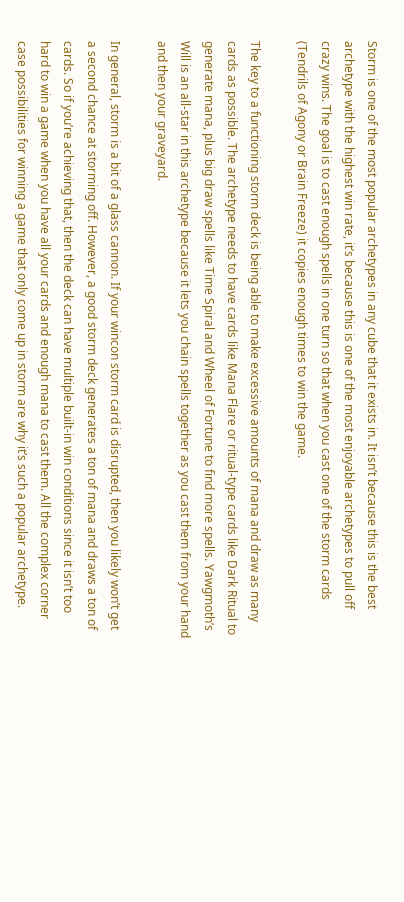Storm is one of the most popular archetypes in any cube that it exists in. It isn’t because this is the best archetype with the highest win rate, it’s because this is one of the most enjoyable archetypes to pull off crazy wins. The goal is to cast enough spells in one turn so that when you cast one of the storm cards (Tendrils of Agony or Brain Freeze) it copies enough times to win the game.

The key to a functioning storm deck is being able to make excessive amounts of mana and draw as many cards as possible. The archetype needs to have cards like Mana Flare or ritual-type cards like Dark Ritual to generate mana, plus big draw spells like Time Spiral and Wheel of Fortune to find more spells. Yawgmoth’s Will is an all-star in this archetype because it lets you chain spells together as you cast them from your hand and then your graveyard.

In general, storm is a bit of a glass cannon. If your wincon storm card is disrupted, then you likely won’t get a second chance at storming off. However, a good storm deck generates a ton of mana and draws a ton of cards. So if you’re achieving that, then the deck can have multiple built-in win conditions since it isn’t too hard to win a game when you have all your cards and enough mana to cast them. All the complex corner case possibilities for winning a game that only come up in storm are why it’s such a popular archetype.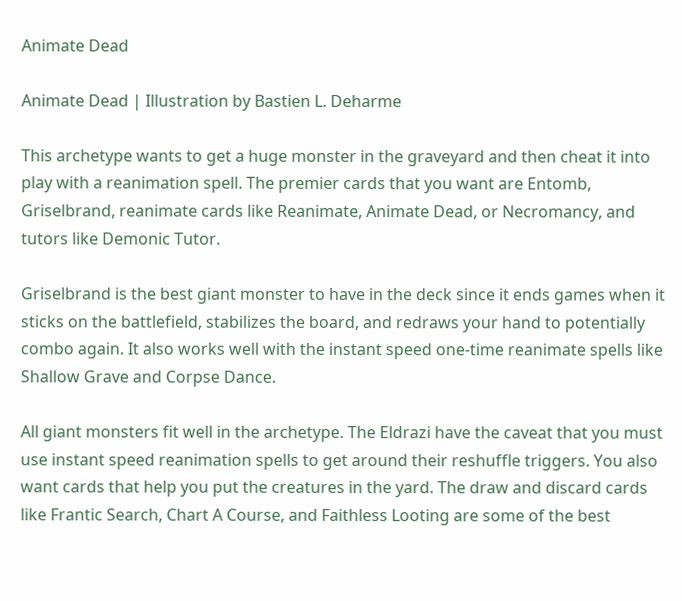Animate Dead

Animate Dead | Illustration by Bastien L. Deharme

This archetype wants to get a huge monster in the graveyard and then cheat it into play with a reanimation spell. The premier cards that you want are Entomb, Griselbrand, reanimate cards like Reanimate, Animate Dead, or Necromancy, and tutors like Demonic Tutor.

Griselbrand is the best giant monster to have in the deck since it ends games when it sticks on the battlefield, stabilizes the board, and redraws your hand to potentially combo again. It also works well with the instant speed one-time reanimate spells like Shallow Grave and Corpse Dance.

All giant monsters fit well in the archetype. The Eldrazi have the caveat that you must use instant speed reanimation spells to get around their reshuffle triggers. You also want cards that help you put the creatures in the yard. The draw and discard cards like Frantic Search, Chart A Course, and Faithless Looting are some of the best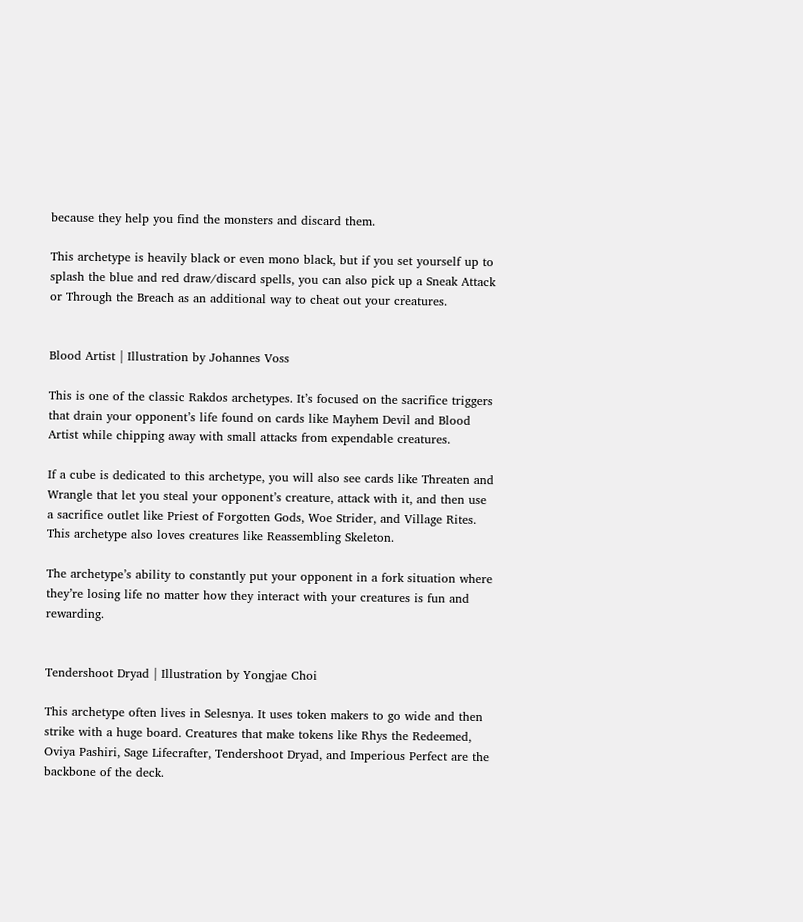because they help you find the monsters and discard them.

This archetype is heavily black or even mono black, but if you set yourself up to splash the blue and red draw/discard spells, you can also pick up a Sneak Attack or Through the Breach as an additional way to cheat out your creatures.


Blood Artist | Illustration by Johannes Voss

This is one of the classic Rakdos archetypes. It’s focused on the sacrifice triggers that drain your opponent’s life found on cards like Mayhem Devil and Blood Artist while chipping away with small attacks from expendable creatures.

If a cube is dedicated to this archetype, you will also see cards like Threaten and Wrangle that let you steal your opponent’s creature, attack with it, and then use a sacrifice outlet like Priest of Forgotten Gods, Woe Strider, and Village Rites. This archetype also loves creatures like Reassembling Skeleton.

The archetype’s ability to constantly put your opponent in a fork situation where they’re losing life no matter how they interact with your creatures is fun and rewarding.


Tendershoot Dryad | Illustration by Yongjae Choi

This archetype often lives in Selesnya. It uses token makers to go wide and then strike with a huge board. Creatures that make tokens like Rhys the Redeemed, Oviya Pashiri, Sage Lifecrafter, Tendershoot Dryad, and Imperious Perfect are the backbone of the deck.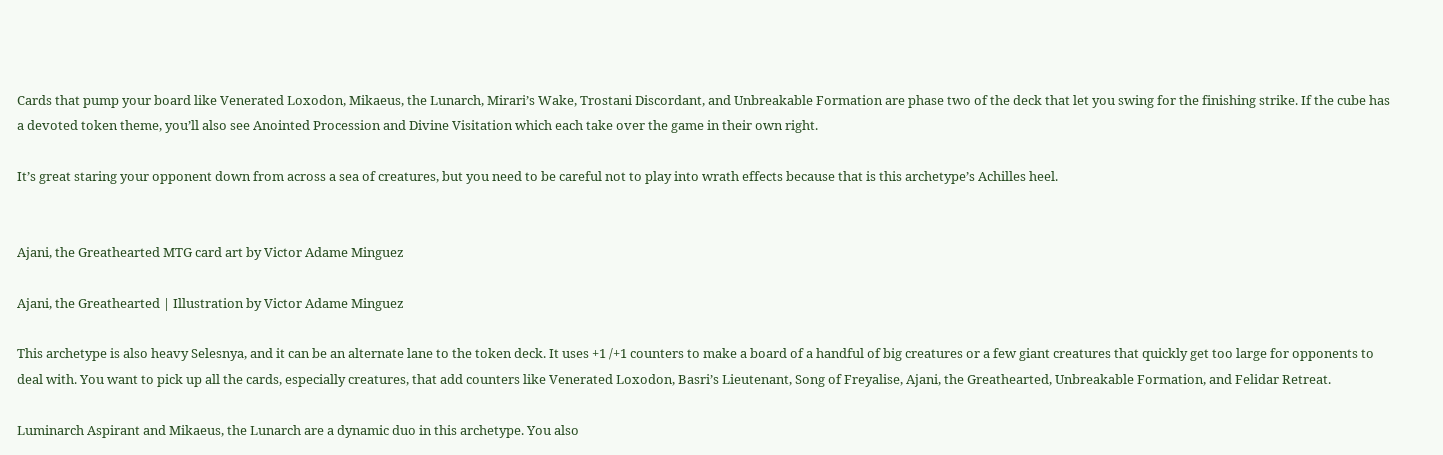Cards that pump your board like Venerated Loxodon, Mikaeus, the Lunarch, Mirari’s Wake, Trostani Discordant, and Unbreakable Formation are phase two of the deck that let you swing for the finishing strike. If the cube has a devoted token theme, you’ll also see Anointed Procession and Divine Visitation which each take over the game in their own right.

It’s great staring your opponent down from across a sea of creatures, but you need to be careful not to play into wrath effects because that is this archetype’s Achilles heel.


Ajani, the Greathearted MTG card art by Victor Adame Minguez

Ajani, the Greathearted | Illustration by Victor Adame Minguez

This archetype is also heavy Selesnya, and it can be an alternate lane to the token deck. It uses +1 /+1 counters to make a board of a handful of big creatures or a few giant creatures that quickly get too large for opponents to deal with. You want to pick up all the cards, especially creatures, that add counters like Venerated Loxodon, Basri’s Lieutenant, Song of Freyalise, Ajani, the Greathearted, Unbreakable Formation, and Felidar Retreat.

Luminarch Aspirant and Mikaeus, the Lunarch are a dynamic duo in this archetype. You also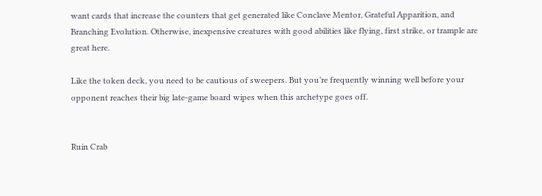want cards that increase the counters that get generated like Conclave Mentor, Grateful Apparition, and Branching Evolution. Otherwise, inexpensive creatures with good abilities like flying, first strike, or trample are great here.

Like the token deck, you need to be cautious of sweepers. But you’re frequently winning well before your opponent reaches their big late-game board wipes when this archetype goes off.


Ruin Crab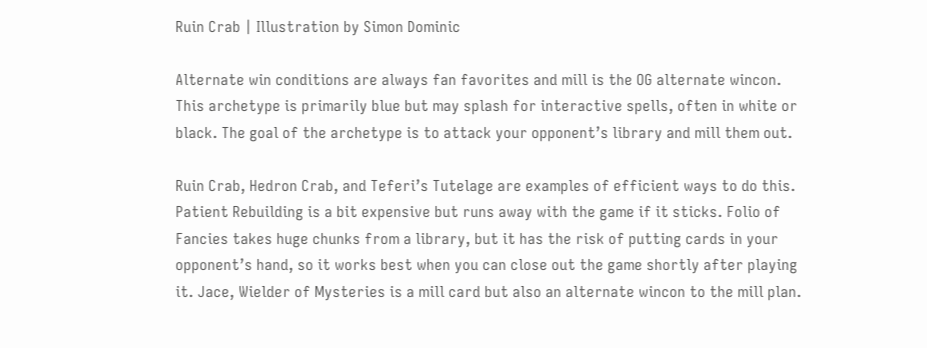Ruin Crab | Illustration by Simon Dominic

Alternate win conditions are always fan favorites and mill is the OG alternate wincon. This archetype is primarily blue but may splash for interactive spells, often in white or black. The goal of the archetype is to attack your opponent’s library and mill them out.

Ruin Crab, Hedron Crab, and Teferi’s Tutelage are examples of efficient ways to do this. Patient Rebuilding is a bit expensive but runs away with the game if it sticks. Folio of Fancies takes huge chunks from a library, but it has the risk of putting cards in your opponent’s hand, so it works best when you can close out the game shortly after playing it. Jace, Wielder of Mysteries is a mill card but also an alternate wincon to the mill plan.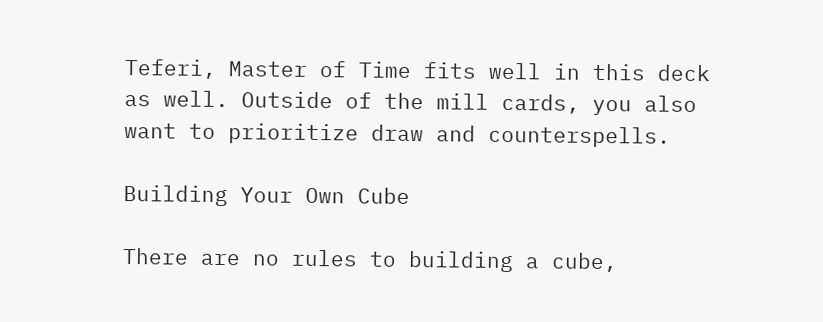Teferi, Master of Time fits well in this deck as well. Outside of the mill cards, you also want to prioritize draw and counterspells.

Building Your Own Cube

There are no rules to building a cube,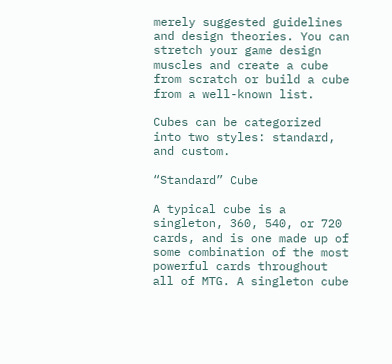merely suggested guidelines and design theories. You can stretch your game design muscles and create a cube from scratch or build a cube from a well-known list.

Cubes can be categorized into two styles: standard, and custom.

“Standard” Cube

A typical cube is a singleton, 360, 540, or 720 cards, and is one made up of some combination of the most powerful cards throughout all of MTG. A singleton cube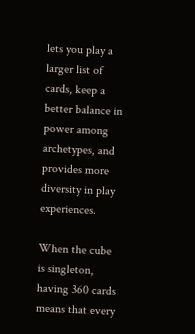lets you play a larger list of cards, keep a better balance in power among archetypes, and provides more diversity in play experiences.

When the cube is singleton, having 360 cards means that every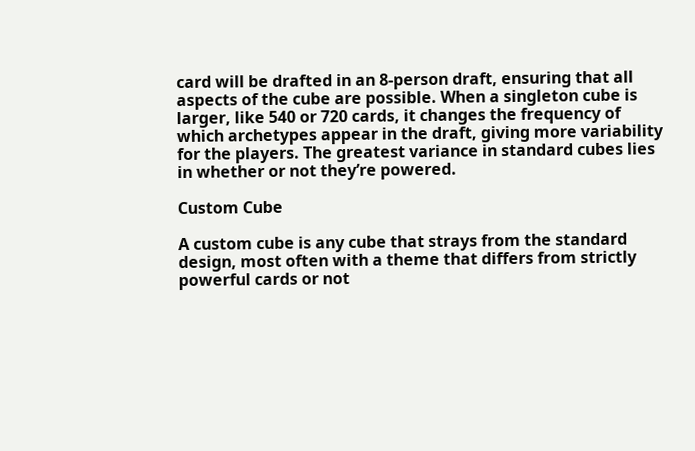card will be drafted in an 8-person draft, ensuring that all aspects of the cube are possible. When a singleton cube is larger, like 540 or 720 cards, it changes the frequency of which archetypes appear in the draft, giving more variability for the players. The greatest variance in standard cubes lies in whether or not they’re powered.

Custom Cube

A custom cube is any cube that strays from the standard design, most often with a theme that differs from strictly powerful cards or not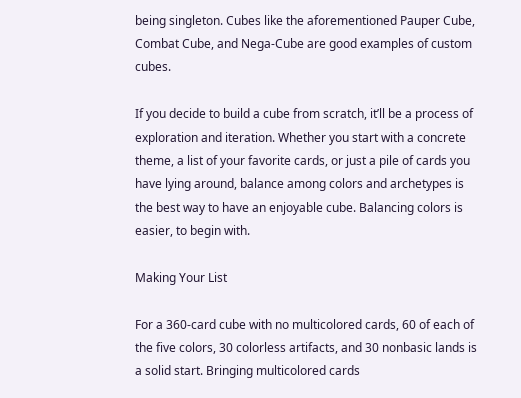being singleton. Cubes like the aforementioned Pauper Cube, Combat Cube, and Nega-Cube are good examples of custom cubes.

If you decide to build a cube from scratch, it’ll be a process of exploration and iteration. Whether you start with a concrete theme, a list of your favorite cards, or just a pile of cards you have lying around, balance among colors and archetypes is the best way to have an enjoyable cube. Balancing colors is easier, to begin with.

Making Your List

For a 360-card cube with no multicolored cards, 60 of each of the five colors, 30 colorless artifacts, and 30 nonbasic lands is a solid start. Bringing multicolored cards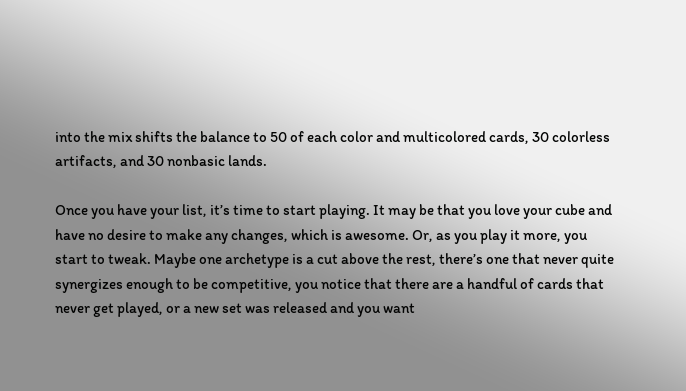into the mix shifts the balance to 50 of each color and multicolored cards, 30 colorless artifacts, and 30 nonbasic lands.

Once you have your list, it’s time to start playing. It may be that you love your cube and have no desire to make any changes, which is awesome. Or, as you play it more, you start to tweak. Maybe one archetype is a cut above the rest, there’s one that never quite synergizes enough to be competitive, you notice that there are a handful of cards that never get played, or a new set was released and you want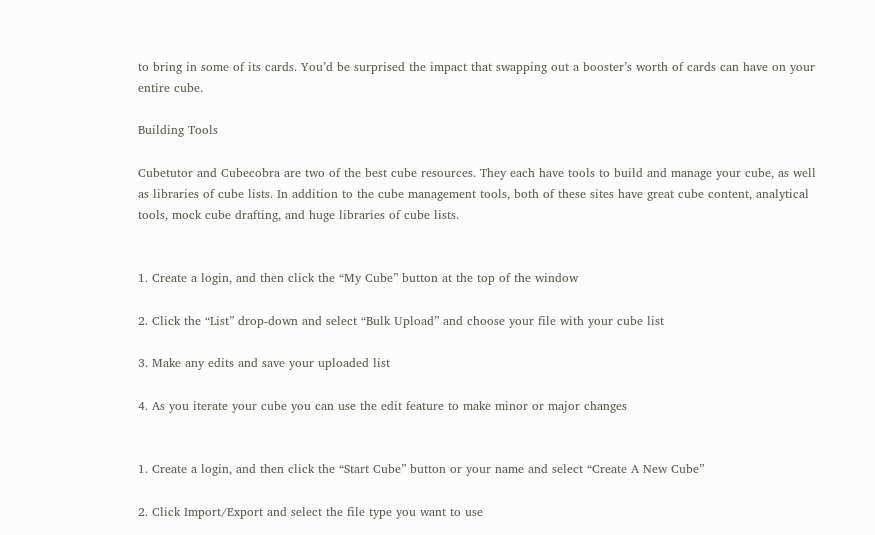to bring in some of its cards. You’d be surprised the impact that swapping out a booster’s worth of cards can have on your entire cube.

Building Tools

Cubetutor and Cubecobra are two of the best cube resources. They each have tools to build and manage your cube, as well as libraries of cube lists. In addition to the cube management tools, both of these sites have great cube content, analytical tools, mock cube drafting, and huge libraries of cube lists.


1. Create a login, and then click the “My Cube” button at the top of the window

2. Click the “List” drop-down and select “Bulk Upload” and choose your file with your cube list

3. Make any edits and save your uploaded list

4. As you iterate your cube you can use the edit feature to make minor or major changes


1. Create a login, and then click the “Start Cube” button or your name and select “Create A New Cube”

2. Click Import/Export and select the file type you want to use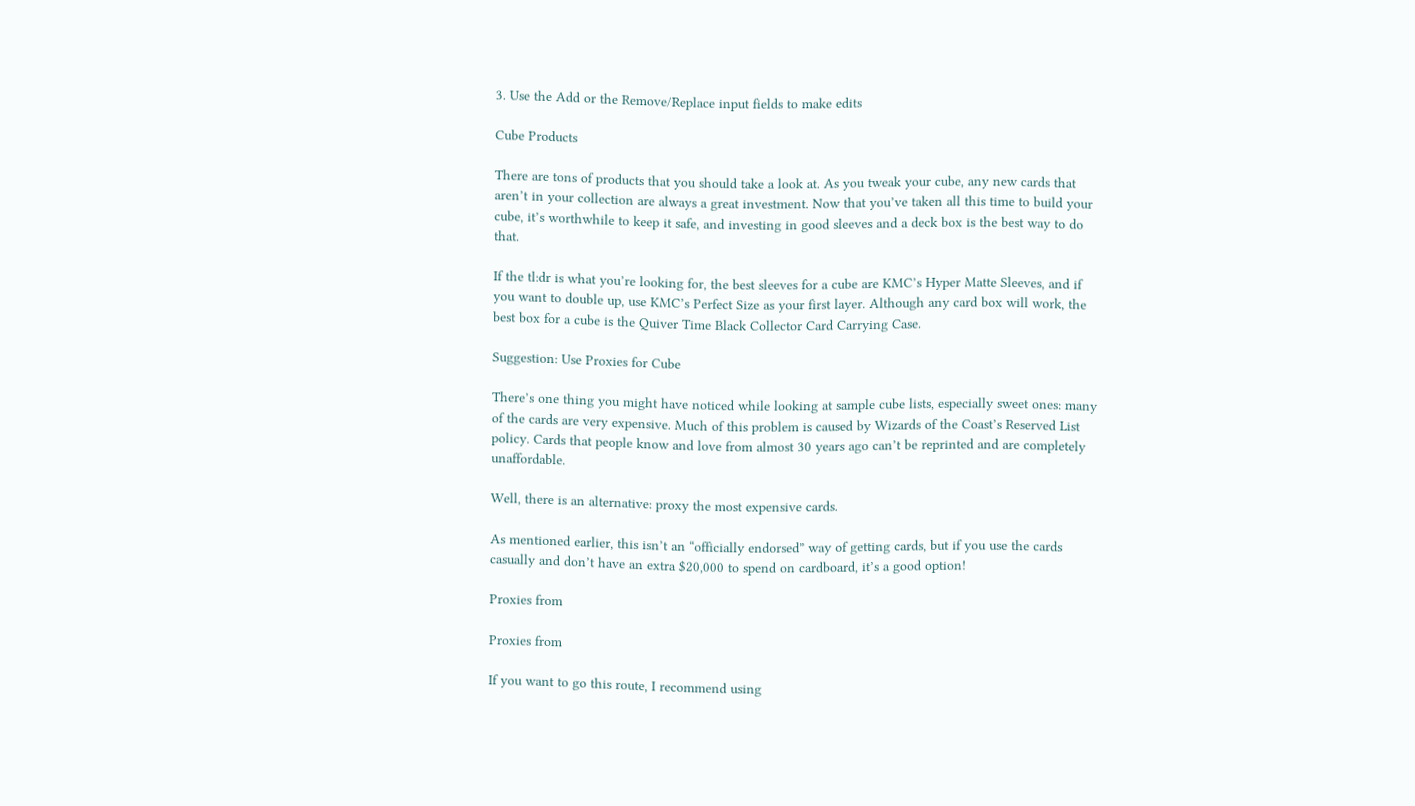3. Use the Add or the Remove/Replace input fields to make edits

Cube Products

There are tons of products that you should take a look at. As you tweak your cube, any new cards that aren’t in your collection are always a great investment. Now that you’ve taken all this time to build your cube, it’s worthwhile to keep it safe, and investing in good sleeves and a deck box is the best way to do that.

If the tl:dr is what you’re looking for, the best sleeves for a cube are KMC’s Hyper Matte Sleeves, and if you want to double up, use KMC’s Perfect Size as your first layer. Although any card box will work, the best box for a cube is the Quiver Time Black Collector Card Carrying Case.

Suggestion: Use Proxies for Cube

There’s one thing you might have noticed while looking at sample cube lists, especially sweet ones: many of the cards are very expensive. Much of this problem is caused by Wizards of the Coast’s Reserved List policy. Cards that people know and love from almost 30 years ago can’t be reprinted and are completely unaffordable.

Well, there is an alternative: proxy the most expensive cards.

As mentioned earlier, this isn’t an “officially endorsed” way of getting cards, but if you use the cards casually and don’t have an extra $20,000 to spend on cardboard, it’s a good option!

Proxies from

Proxies from

If you want to go this route, I recommend using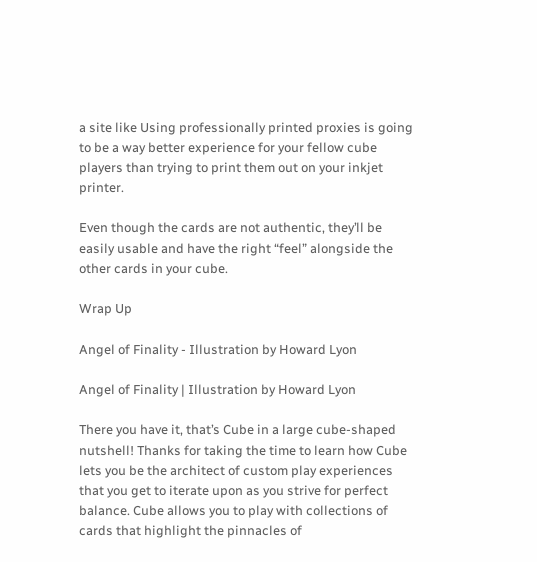a site like Using professionally printed proxies is going to be a way better experience for your fellow cube players than trying to print them out on your inkjet printer.

Even though the cards are not authentic, they’ll be easily usable and have the right “feel” alongside the other cards in your cube.

Wrap Up

Angel of Finality - Illustration by Howard Lyon

Angel of Finality | Illustration by Howard Lyon

There you have it, that’s Cube in a large cube-shaped nutshell! Thanks for taking the time to learn how Cube lets you be the architect of custom play experiences that you get to iterate upon as you strive for perfect balance. Cube allows you to play with collections of cards that highlight the pinnacles of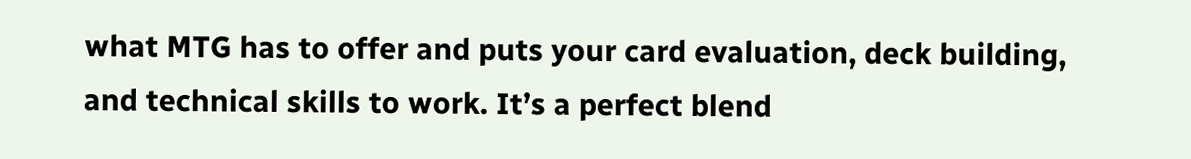what MTG has to offer and puts your card evaluation, deck building, and technical skills to work. It’s a perfect blend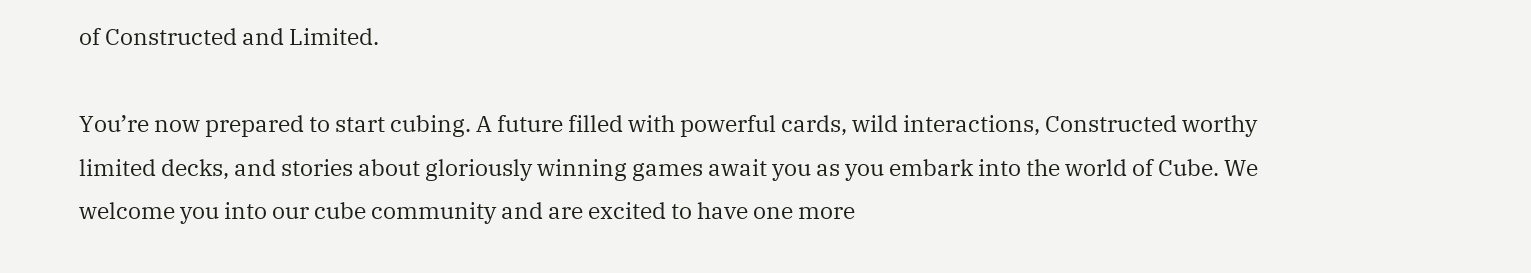of Constructed and Limited.

You’re now prepared to start cubing. A future filled with powerful cards, wild interactions, Constructed worthy limited decks, and stories about gloriously winning games await you as you embark into the world of Cube. We welcome you into our cube community and are excited to have one more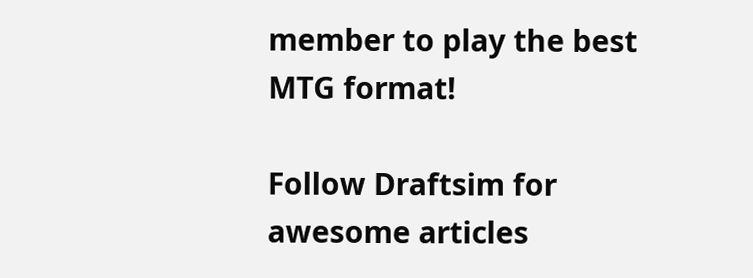member to play the best MTG format!

Follow Draftsim for awesome articles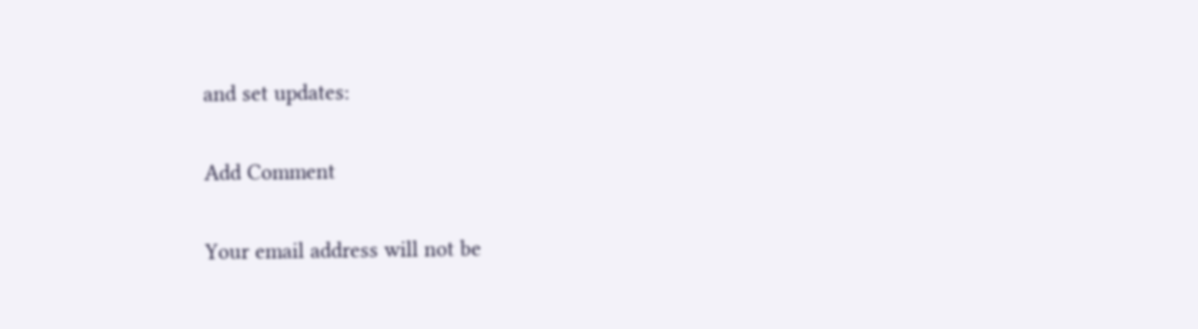and set updates:

Add Comment

Your email address will not be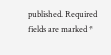published. Required fields are marked *